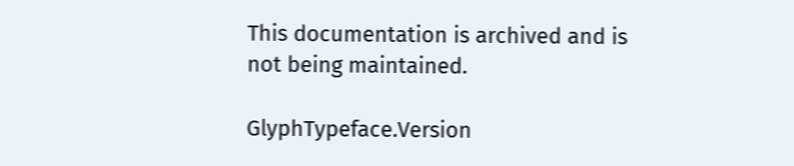This documentation is archived and is not being maintained.

GlyphTypeface.Version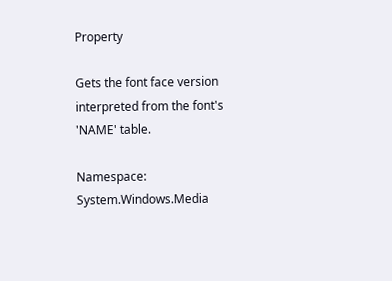Property

Gets the font face version interpreted from the font's 'NAME' table.

Namespace: System.Windows.Media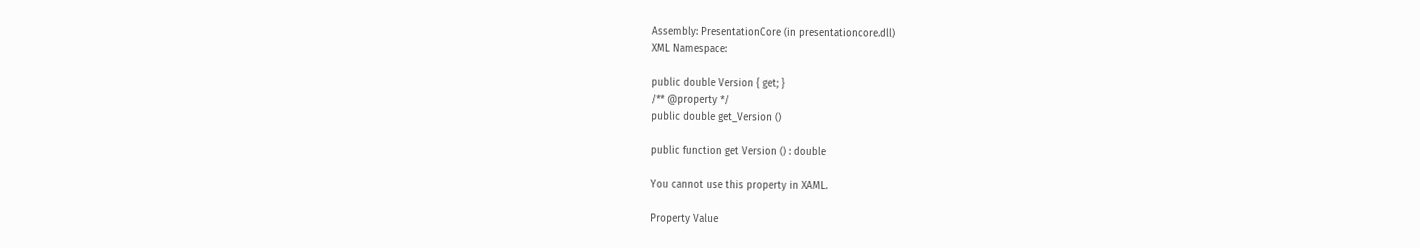Assembly: PresentationCore (in presentationcore.dll)
XML Namespace:

public double Version { get; }
/** @property */
public double get_Version ()

public function get Version () : double

You cannot use this property in XAML.

Property Value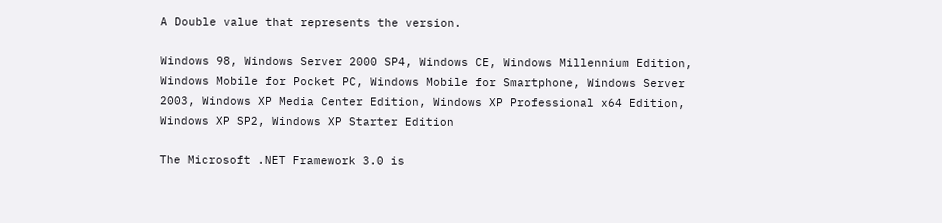A Double value that represents the version.

Windows 98, Windows Server 2000 SP4, Windows CE, Windows Millennium Edition, Windows Mobile for Pocket PC, Windows Mobile for Smartphone, Windows Server 2003, Windows XP Media Center Edition, Windows XP Professional x64 Edition, Windows XP SP2, Windows XP Starter Edition

The Microsoft .NET Framework 3.0 is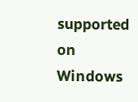supported on Windows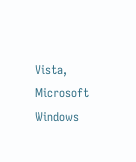Vista, Microsoft Windows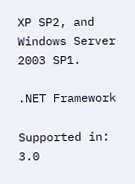XP SP2, and Windows Server 2003 SP1.

.NET Framework

Supported in: 3.0